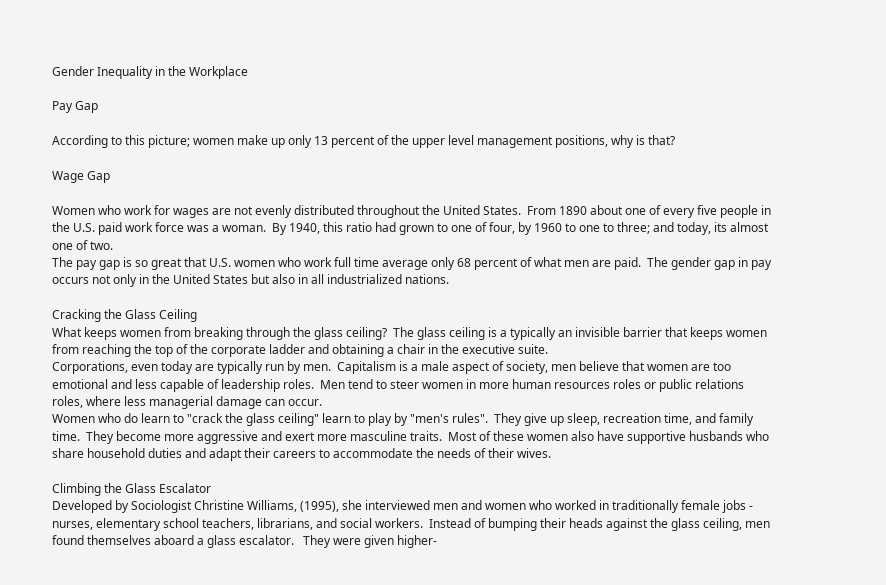Gender Inequality in the Workplace

Pay Gap

According to this picture; women make up only 13 percent of the upper level management positions, why is that?

Wage Gap

Women who work for wages are not evenly distributed throughout the United States.  From 1890 about one of every five people in the U.S. paid work force was a woman.  By 1940, this ratio had grown to one of four, by 1960 to one to three; and today, its almost one of two.
The pay gap is so great that U.S. women who work full time average only 68 percent of what men are paid.  The gender gap in pay occurs not only in the United States but also in all industrialized nations.

Cracking the Glass Ceiling
What keeps women from breaking through the glass ceiling?  The glass ceiling is a typically an invisible barrier that keeps women from reaching the top of the corporate ladder and obtaining a chair in the executive suite.
Corporations, even today are typically run by men.  Capitalism is a male aspect of society, men believe that women are too emotional and less capable of leadership roles.  Men tend to steer women in more human resources roles or public relations roles, where less managerial damage can occur.
Women who do learn to "crack the glass ceiling" learn to play by "men's rules".  They give up sleep, recreation time, and family time.  They become more aggressive and exert more masculine traits.  Most of these women also have supportive husbands who share household duties and adapt their careers to accommodate the needs of their wives.

Climbing the Glass Escalator
Developed by Sociologist Christine Williams, (1995), she interviewed men and women who worked in traditionally female jobs - nurses, elementary school teachers, librarians, and social workers.  Instead of bumping their heads against the glass ceiling, men found themselves aboard a glass escalator.   They were given higher-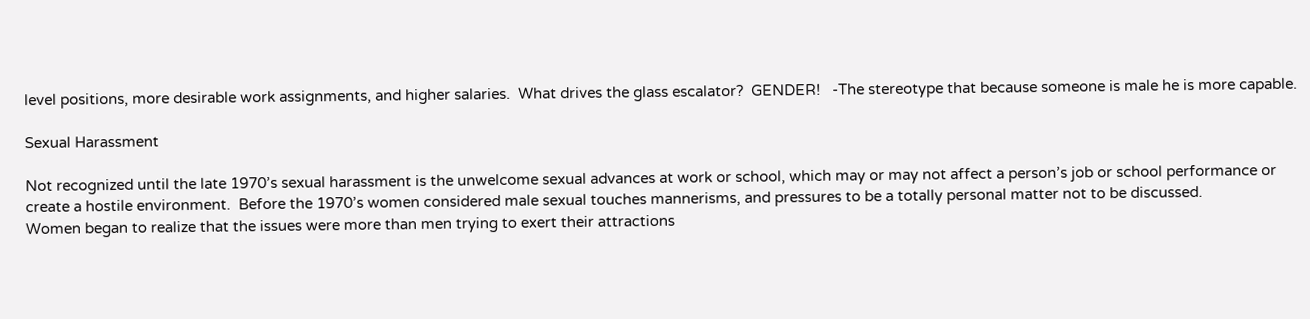level positions, more desirable work assignments, and higher salaries.  What drives the glass escalator?  GENDER!   -The stereotype that because someone is male he is more capable.

Sexual Harassment

Not recognized until the late 1970’s sexual harassment is the unwelcome sexual advances at work or school, which may or may not affect a person’s job or school performance or create a hostile environment.  Before the 1970’s women considered male sexual touches mannerisms, and pressures to be a totally personal matter not to be discussed.
Women began to realize that the issues were more than men trying to exert their attractions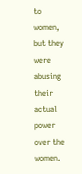to women, but they were abusing their actual power over the women.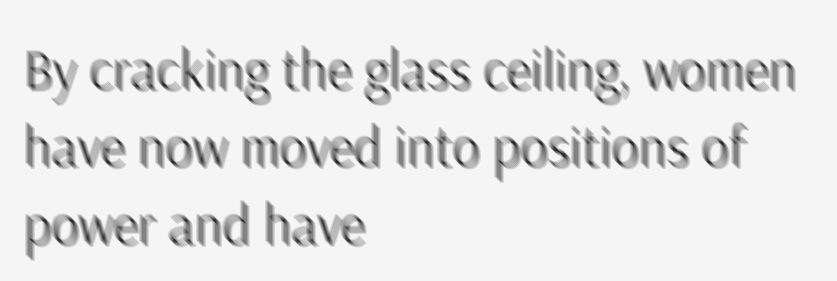By cracking the glass ceiling, women have now moved into positions of power and have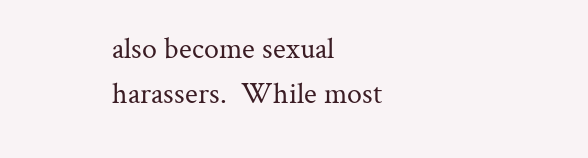also become sexual harassers.  While most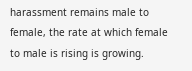harassment remains male to female, the rate at which female to male is rising is growing.